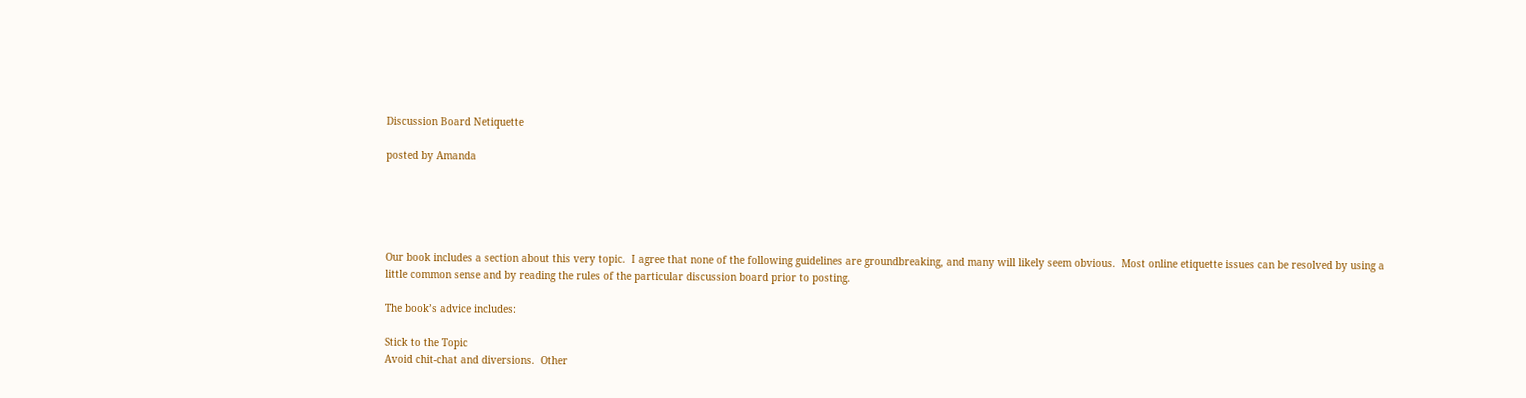Discussion Board Netiquette

posted by Amanda





Our book includes a section about this very topic.  I agree that none of the following guidelines are groundbreaking, and many will likely seem obvious.  Most online etiquette issues can be resolved by using a little common sense and by reading the rules of the particular discussion board prior to posting.

The book’s advice includes:

Stick to the Topic
Avoid chit-chat and diversions.  Other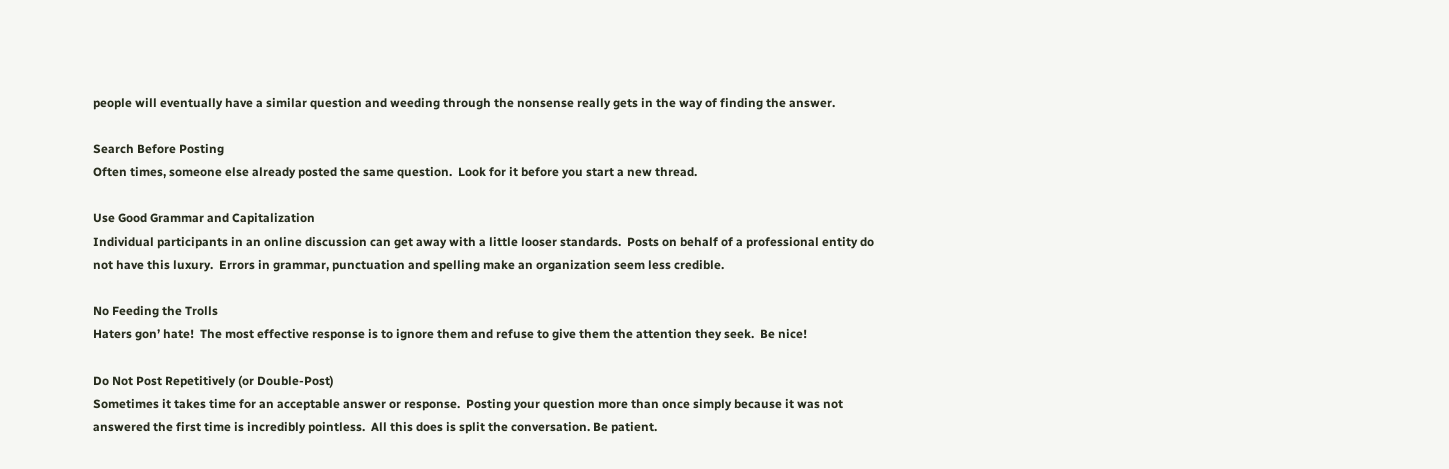people will eventually have a similar question and weeding through the nonsense really gets in the way of finding the answer.

Search Before Posting
Often times, someone else already posted the same question.  Look for it before you start a new thread.

Use Good Grammar and Capitalization
Individual participants in an online discussion can get away with a little looser standards.  Posts on behalf of a professional entity do not have this luxury.  Errors in grammar, punctuation and spelling make an organization seem less credible.

No Feeding the Trolls
Haters gon’ hate!  The most effective response is to ignore them and refuse to give them the attention they seek.  Be nice!

Do Not Post Repetitively (or Double-Post)
Sometimes it takes time for an acceptable answer or response.  Posting your question more than once simply because it was not answered the first time is incredibly pointless.  All this does is split the conversation. Be patient.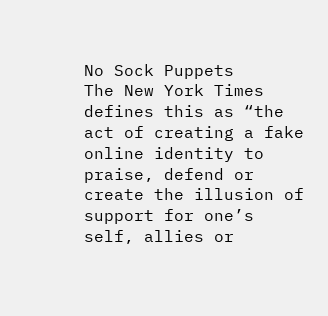No Sock Puppets
The New York Times defines this as “the act of creating a fake online identity to praise, defend or create the illusion of support for one’s self, allies or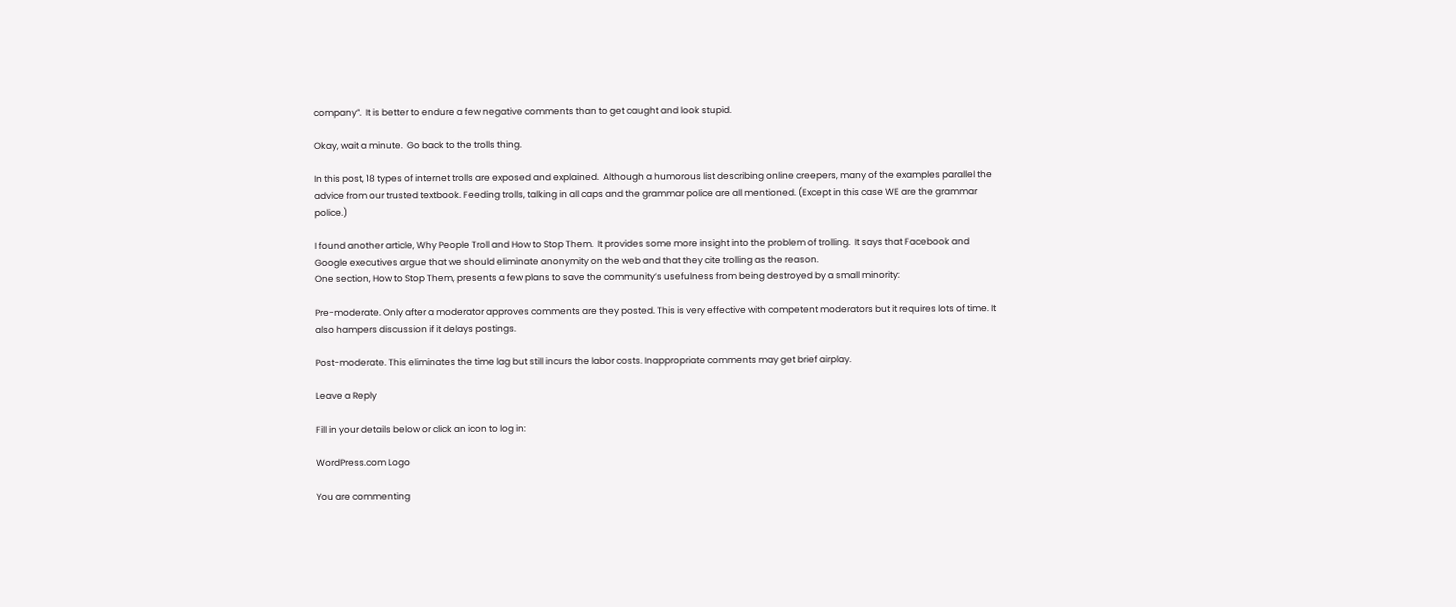company”.  It is better to endure a few negative comments than to get caught and look stupid.

Okay, wait a minute.  Go back to the trolls thing.

In this post, 18 types of internet trolls are exposed and explained.  Although a humorous list describing online creepers, many of the examples parallel the advice from our trusted textbook. Feeding trolls, talking in all caps and the grammar police are all mentioned. (Except in this case WE are the grammar police.)

I found another article, Why People Troll and How to Stop Them.  It provides some more insight into the problem of trolling.  It says that Facebook and Google executives argue that we should eliminate anonymity on the web and that they cite trolling as the reason.
One section, How to Stop Them, presents a few plans to save the community’s usefulness from being destroyed by a small minority:

Pre-moderate. Only after a moderator approves comments are they posted. This is very effective with competent moderators but it requires lots of time. It also hampers discussion if it delays postings.

Post-moderate. This eliminates the time lag but still incurs the labor costs. Inappropriate comments may get brief airplay.

Leave a Reply

Fill in your details below or click an icon to log in:

WordPress.com Logo

You are commenting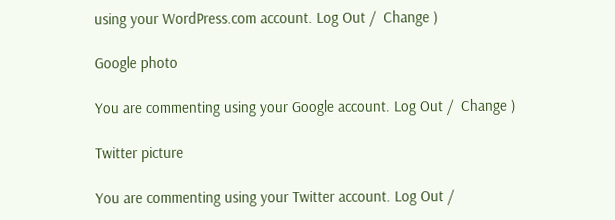using your WordPress.com account. Log Out /  Change )

Google photo

You are commenting using your Google account. Log Out /  Change )

Twitter picture

You are commenting using your Twitter account. Log Out /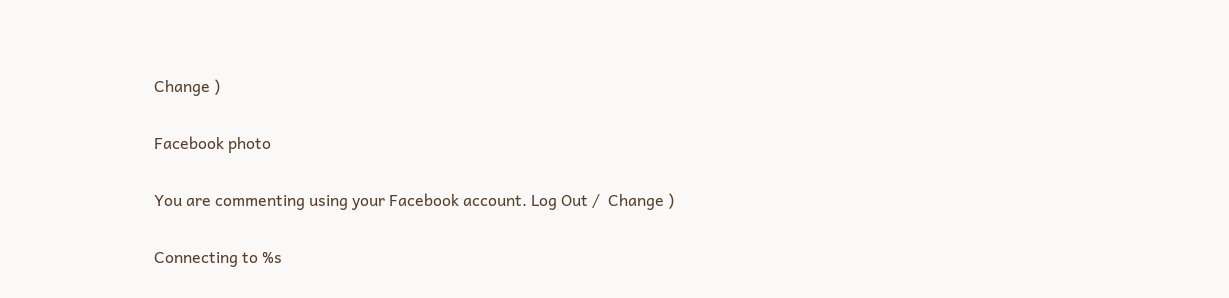Change )

Facebook photo

You are commenting using your Facebook account. Log Out /  Change )

Connecting to %s